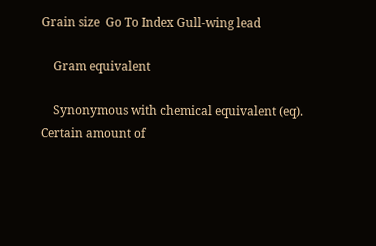Grain size  Go To Index Gull-wing lead

    Gram equivalent

    Synonymous with chemical equivalent (eq). Certain amount of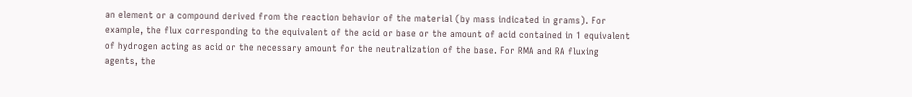an element or a compound derived from the reaction behavior of the material (by mass indicated in grams). For example, the flux corresponding to the equivalent of the acid or base or the amount of acid contained in 1 equivalent of hydrogen acting as acid or the necessary amount for the neutralization of the base. For RMA and RA fluxing agents, the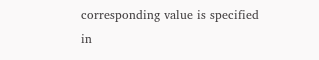corresponding value is specified in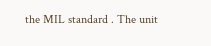the MIL standard . The unit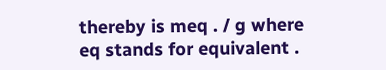thereby is meq . / g where eq stands for equivalent .